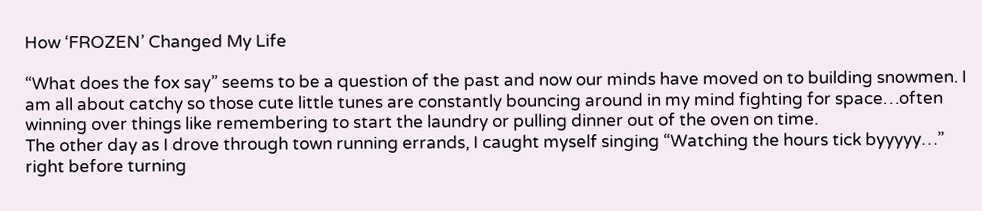How ‘FROZEN’ Changed My Life

“What does the fox say” seems to be a question of the past and now our minds have moved on to building snowmen. I am all about catchy so those cute little tunes are constantly bouncing around in my mind fighting for space…often winning over things like remembering to start the laundry or pulling dinner out of the oven on time.
The other day as I drove through town running errands, I caught myself singing “Watching the hours tick byyyyy…” right before turning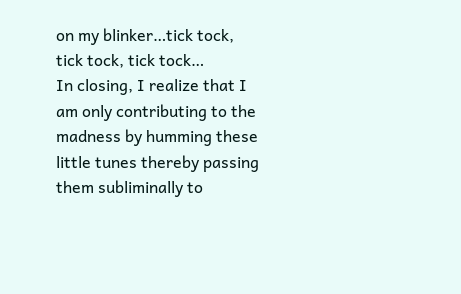on my blinker…tick tock, tick tock, tick tock…
In closing, I realize that I am only contributing to the madness by humming these little tunes thereby passing them subliminally to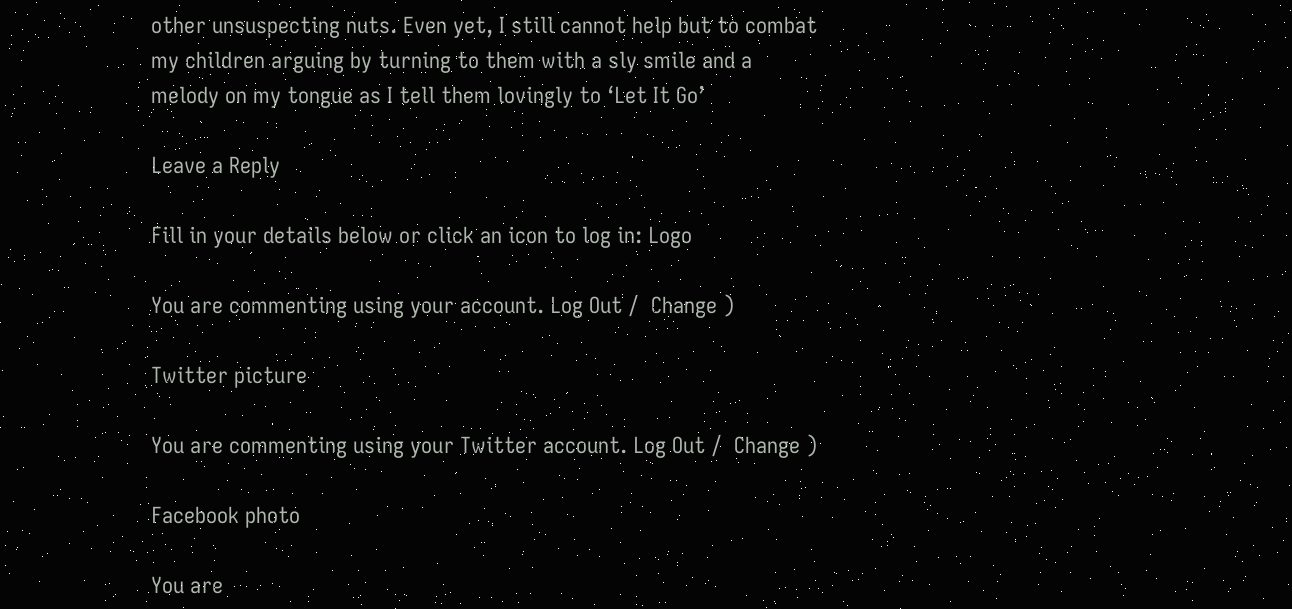other unsuspecting nuts. Even yet, I still cannot help but to combat my children arguing by turning to them with a sly smile and a melody on my tongue as I tell them lovingly to ‘Let It Go’

Leave a Reply

Fill in your details below or click an icon to log in: Logo

You are commenting using your account. Log Out /  Change )

Twitter picture

You are commenting using your Twitter account. Log Out /  Change )

Facebook photo

You are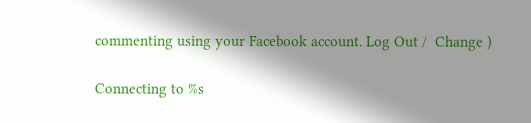commenting using your Facebook account. Log Out /  Change )

Connecting to %s